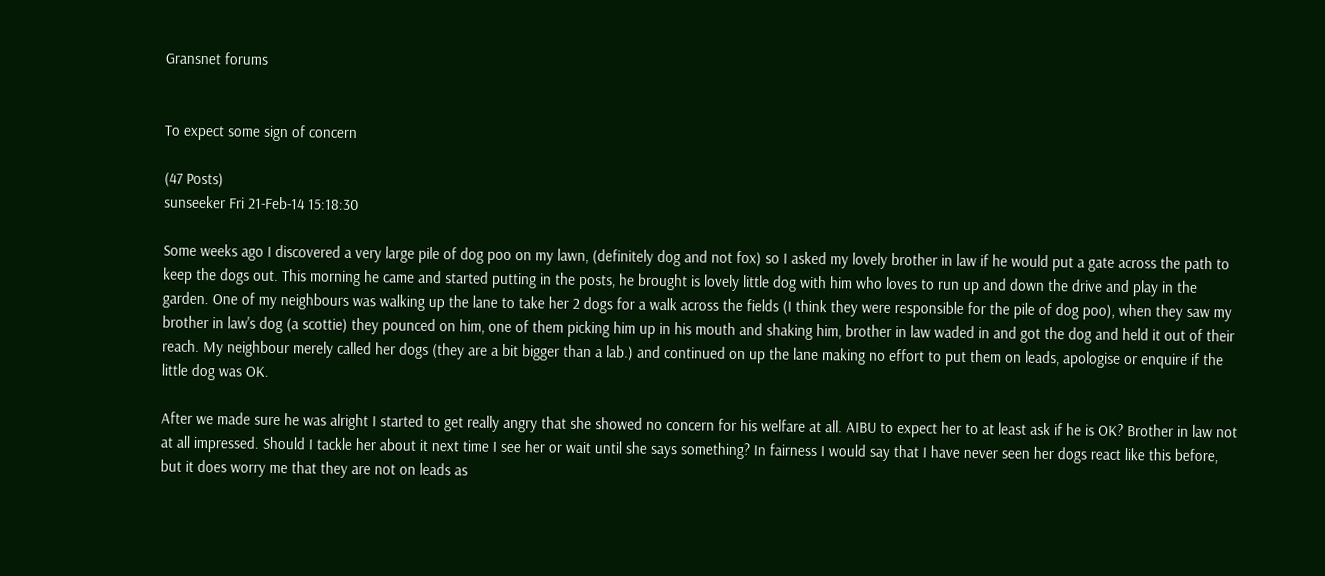Gransnet forums


To expect some sign of concern

(47 Posts)
sunseeker Fri 21-Feb-14 15:18:30

Some weeks ago I discovered a very large pile of dog poo on my lawn, (definitely dog and not fox) so I asked my lovely brother in law if he would put a gate across the path to keep the dogs out. This morning he came and started putting in the posts, he brought is lovely little dog with him who loves to run up and down the drive and play in the garden. One of my neighbours was walking up the lane to take her 2 dogs for a walk across the fields (I think they were responsible for the pile of dog poo), when they saw my brother in law's dog (a scottie) they pounced on him, one of them picking him up in his mouth and shaking him, brother in law waded in and got the dog and held it out of their reach. My neighbour merely called her dogs (they are a bit bigger than a lab.) and continued on up the lane making no effort to put them on leads, apologise or enquire if the little dog was OK.

After we made sure he was alright I started to get really angry that she showed no concern for his welfare at all. AIBU to expect her to at least ask if he is OK? Brother in law not at all impressed. Should I tackle her about it next time I see her or wait until she says something? In fairness I would say that I have never seen her dogs react like this before, but it does worry me that they are not on leads as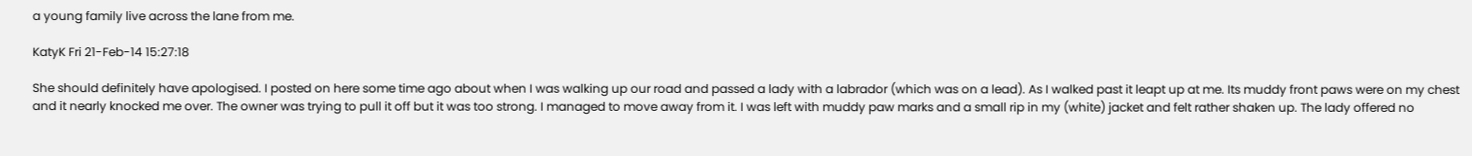a young family live across the lane from me.

KatyK Fri 21-Feb-14 15:27:18

She should definitely have apologised. I posted on here some time ago about when I was walking up our road and passed a lady with a labrador (which was on a lead). As I walked past it leapt up at me. Its muddy front paws were on my chest and it nearly knocked me over. The owner was trying to pull it off but it was too strong. I managed to move away from it. I was left with muddy paw marks and a small rip in my (white) jacket and felt rather shaken up. The lady offered no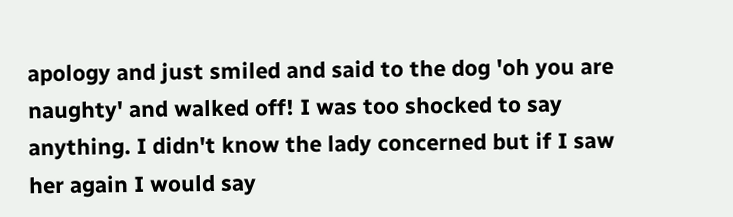apology and just smiled and said to the dog 'oh you are naughty' and walked off! I was too shocked to say anything. I didn't know the lady concerned but if I saw her again I would say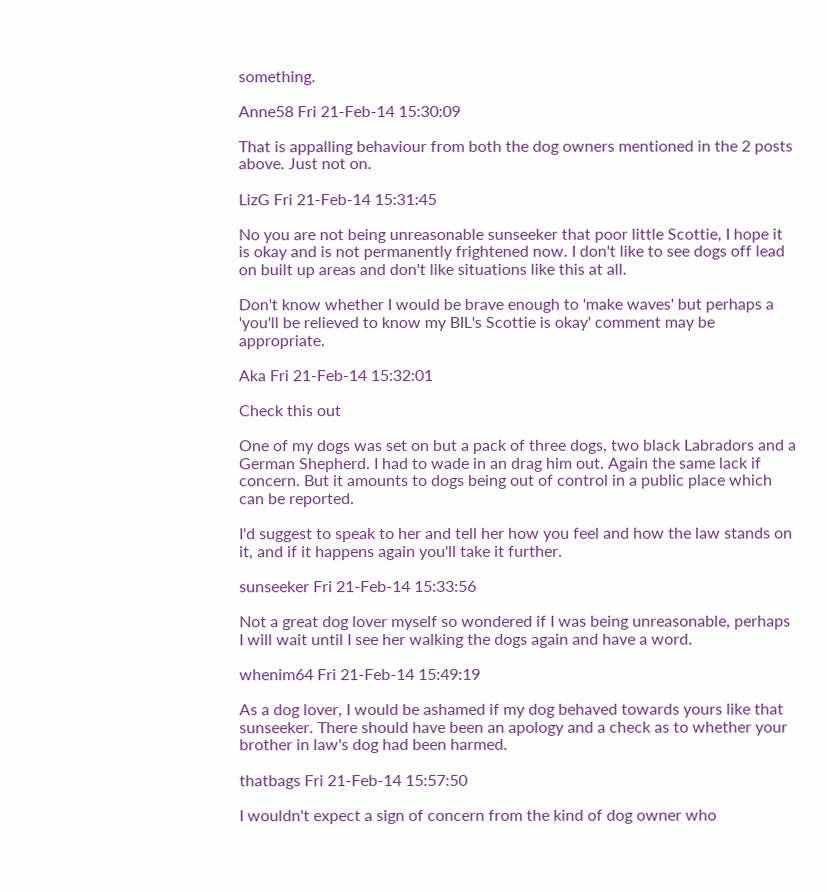something.

Anne58 Fri 21-Feb-14 15:30:09

That is appalling behaviour from both the dog owners mentioned in the 2 posts above. Just not on.

LizG Fri 21-Feb-14 15:31:45

No you are not being unreasonable sunseeker that poor little Scottie, I hope it is okay and is not permanently frightened now. I don't like to see dogs off lead on built up areas and don't like situations like this at all.

Don't know whether I would be brave enough to 'make waves' but perhaps a 'you'll be relieved to know my BIL's Scottie is okay' comment may be appropriate.

Aka Fri 21-Feb-14 15:32:01

Check this out

One of my dogs was set on but a pack of three dogs, two black Labradors and a German Shepherd. I had to wade in an drag him out. Again the same lack if concern. But it amounts to dogs being out of control in a public place which can be reported.

I'd suggest to speak to her and tell her how you feel and how the law stands on it, and if it happens again you'll take it further.

sunseeker Fri 21-Feb-14 15:33:56

Not a great dog lover myself so wondered if I was being unreasonable, perhaps I will wait until I see her walking the dogs again and have a word.

whenim64 Fri 21-Feb-14 15:49:19

As a dog lover, I would be ashamed if my dog behaved towards yours like that sunseeker. There should have been an apology and a check as to whether your brother in law's dog had been harmed.

thatbags Fri 21-Feb-14 15:57:50

I wouldn't expect a sign of concern from the kind of dog owner who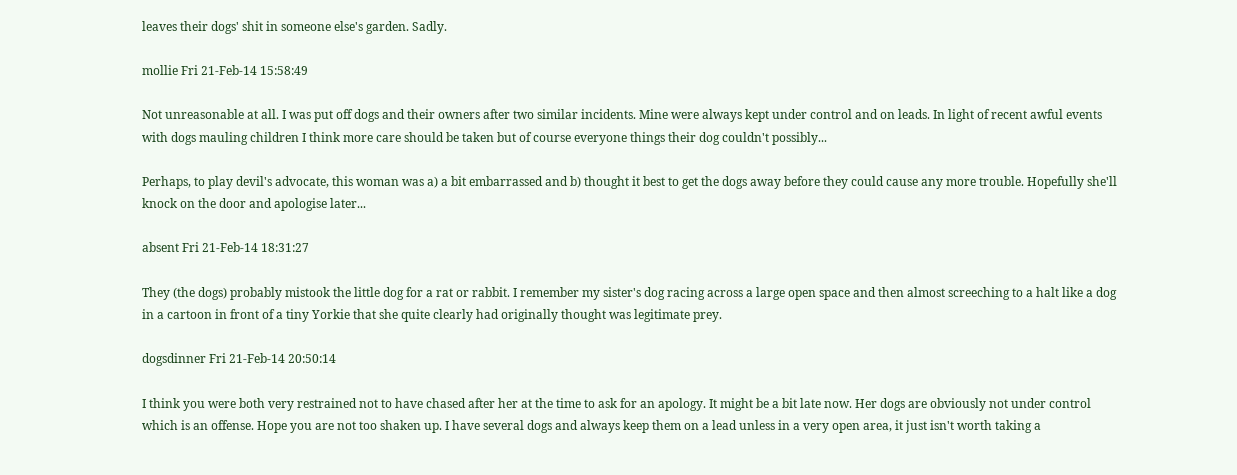leaves their dogs' shit in someone else's garden. Sadly.

mollie Fri 21-Feb-14 15:58:49

Not unreasonable at all. I was put off dogs and their owners after two similar incidents. Mine were always kept under control and on leads. In light of recent awful events with dogs mauling children I think more care should be taken but of course everyone things their dog couldn't possibly...

Perhaps, to play devil's advocate, this woman was a) a bit embarrassed and b) thought it best to get the dogs away before they could cause any more trouble. Hopefully she'll knock on the door and apologise later...

absent Fri 21-Feb-14 18:31:27

They (the dogs) probably mistook the little dog for a rat or rabbit. I remember my sister's dog racing across a large open space and then almost screeching to a halt like a dog in a cartoon in front of a tiny Yorkie that she quite clearly had originally thought was legitimate prey.

dogsdinner Fri 21-Feb-14 20:50:14

I think you were both very restrained not to have chased after her at the time to ask for an apology. It might be a bit late now. Her dogs are obviously not under control which is an offense. Hope you are not too shaken up. I have several dogs and always keep them on a lead unless in a very open area, it just isn't worth taking a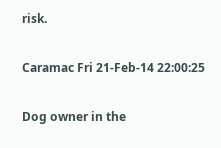risk.

Caramac Fri 21-Feb-14 22:00:25

Dog owner in the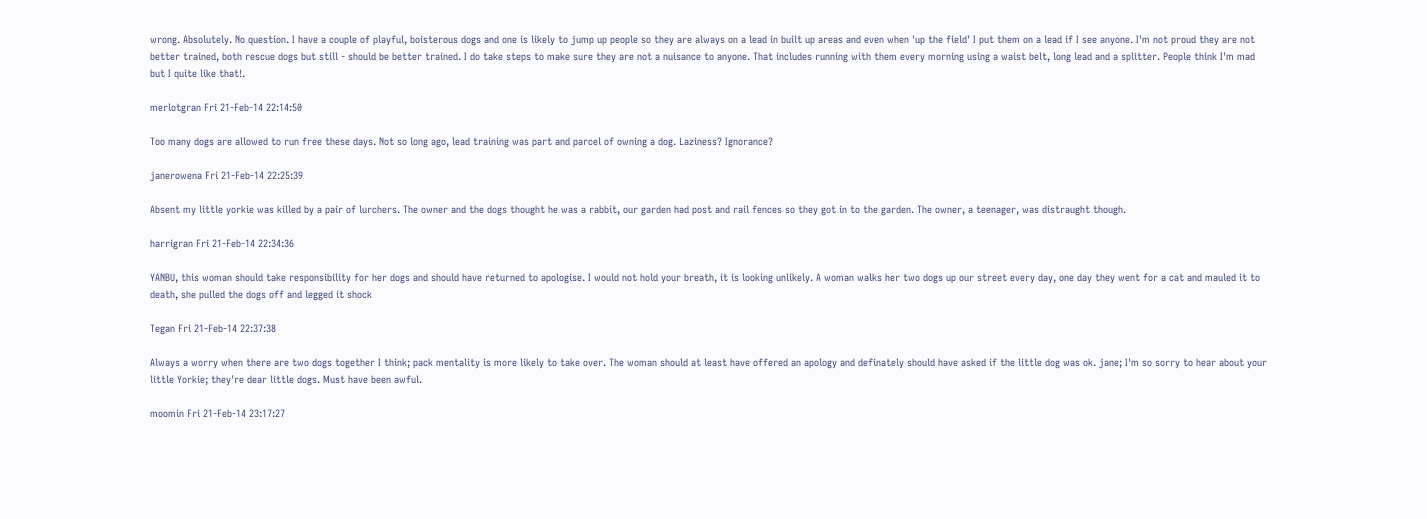wrong. Absolutely. No question. I have a couple of playful, boisterous dogs and one is likely to jump up people so they are always on a lead in built up areas and even when 'up the field' I put them on a lead if I see anyone. I'm not proud they are not better trained, both rescue dogs but still - should be better trained. I do take steps to make sure they are not a nuisance to anyone. That includes running with them every morning using a waist belt, long lead and a splitter. People think I'm mad but I quite like that!.

merlotgran Fri 21-Feb-14 22:14:50

Too many dogs are allowed to run free these days. Not so long ago, lead training was part and parcel of owning a dog. Laziness? Ignorance?

janerowena Fri 21-Feb-14 22:25:39

Absent my little yorkie was killed by a pair of lurchers. The owner and the dogs thought he was a rabbit, our garden had post and rail fences so they got in to the garden. The owner, a teenager, was distraught though.

harrigran Fri 21-Feb-14 22:34:36

YANBU, this woman should take responsibility for her dogs and should have returned to apologise. I would not hold your breath, it is looking unlikely. A woman walks her two dogs up our street every day, one day they went for a cat and mauled it to death, she pulled the dogs off and legged it shock

Tegan Fri 21-Feb-14 22:37:38

Always a worry when there are two dogs together I think; pack mentality is more likely to take over. The woman should at least have offered an apology and definately should have asked if the little dog was ok. jane; I'm so sorry to hear about your little Yorkie; they're dear little dogs. Must have been awful.

moomin Fri 21-Feb-14 23:17:27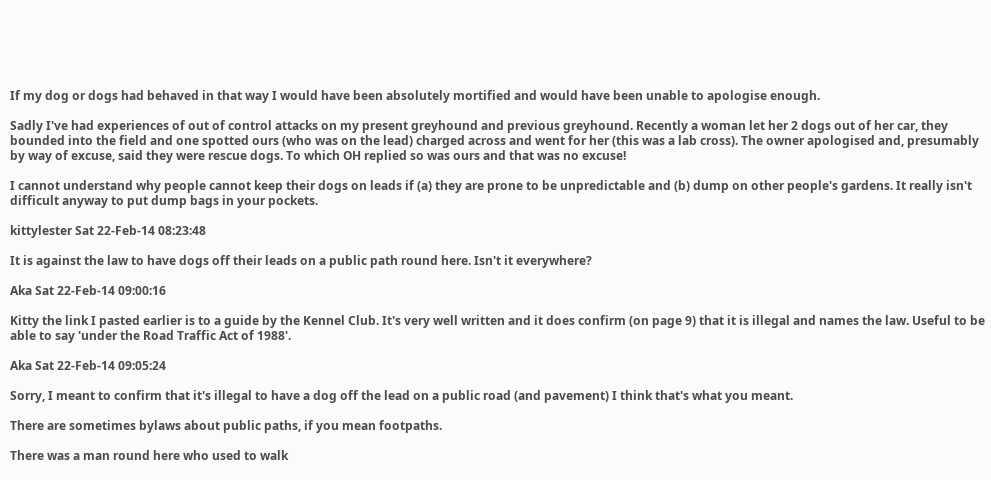If my dog or dogs had behaved in that way I would have been absolutely mortified and would have been unable to apologise enough.

Sadly I've had experiences of out of control attacks on my present greyhound and previous greyhound. Recently a woman let her 2 dogs out of her car, they bounded into the field and one spotted ours (who was on the lead) charged across and went for her (this was a lab cross). The owner apologised and, presumably by way of excuse, said they were rescue dogs. To which OH replied so was ours and that was no excuse!

I cannot understand why people cannot keep their dogs on leads if (a) they are prone to be unpredictable and (b) dump on other people's gardens. It really isn't difficult anyway to put dump bags in your pockets.

kittylester Sat 22-Feb-14 08:23:48

It is against the law to have dogs off their leads on a public path round here. Isn't it everywhere?

Aka Sat 22-Feb-14 09:00:16

Kitty the link I pasted earlier is to a guide by the Kennel Club. It's very well written and it does confirm (on page 9) that it is illegal and names the law. Useful to be able to say 'under the Road Traffic Act of 1988'.

Aka Sat 22-Feb-14 09:05:24

Sorry, I meant to confirm that it's illegal to have a dog off the lead on a public road (and pavement) I think that's what you meant.

There are sometimes bylaws about public paths, if you mean footpaths.

There was a man round here who used to walk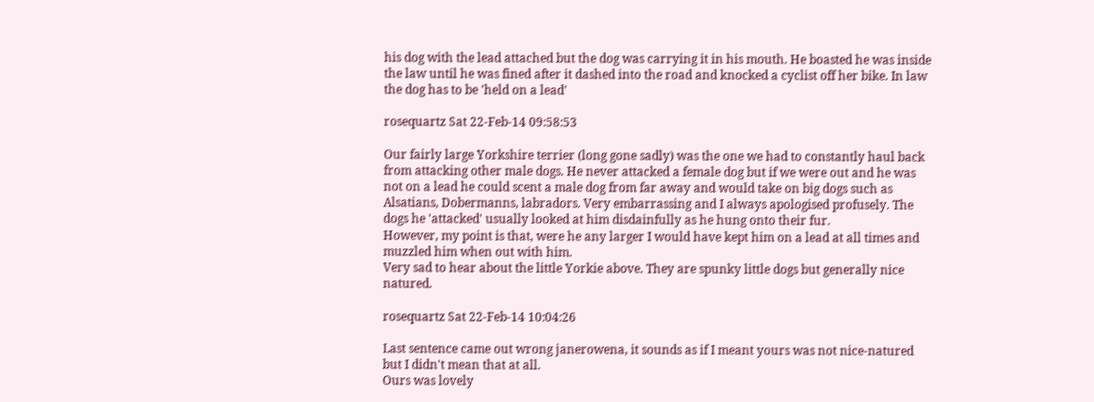his dog with the lead attached but the dog was carrying it in his mouth. He boasted he was inside the law until he was fined after it dashed into the road and knocked a cyclist off her bike. In law the dog has to be 'held on a lead'

rosequartz Sat 22-Feb-14 09:58:53

Our fairly large Yorkshire terrier (long gone sadly) was the one we had to constantly haul back from attacking other male dogs. He never attacked a female dog but if we were out and he was not on a lead he could scent a male dog from far away and would take on big dogs such as Alsatians, Dobermanns, labradors. Very embarrassing and I always apologised profusely. The dogs he 'attacked' usually looked at him disdainfully as he hung onto their fur.
However, my point is that, were he any larger I would have kept him on a lead at all times and muzzled him when out with him.
Very sad to hear about the little Yorkie above. They are spunky little dogs but generally nice natured.

rosequartz Sat 22-Feb-14 10:04:26

Last sentence came out wrong janerowena, it sounds as if I meant yours was not nice-natured but I didn't mean that at all.
Ours was lovely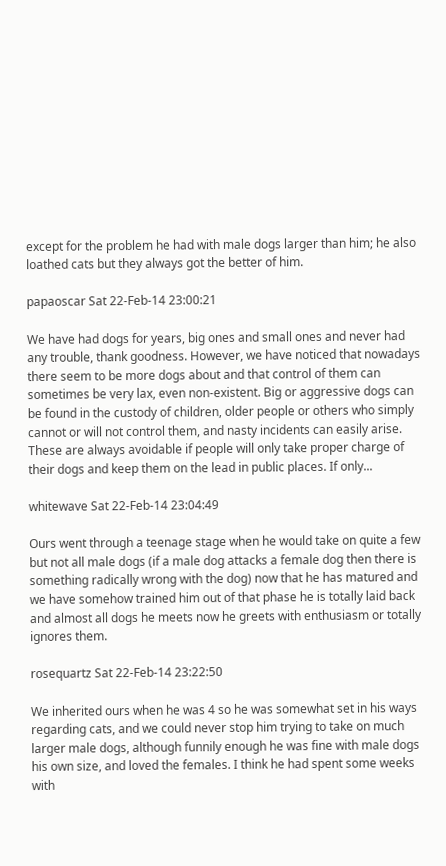except for the problem he had with male dogs larger than him; he also loathed cats but they always got the better of him.

papaoscar Sat 22-Feb-14 23:00:21

We have had dogs for years, big ones and small ones and never had any trouble, thank goodness. However, we have noticed that nowadays there seem to be more dogs about and that control of them can sometimes be very lax, even non-existent. Big or aggressive dogs can be found in the custody of children, older people or others who simply cannot or will not control them, and nasty incidents can easily arise. These are always avoidable if people will only take proper charge of their dogs and keep them on the lead in public places. If only...

whitewave Sat 22-Feb-14 23:04:49

Ours went through a teenage stage when he would take on quite a few but not all male dogs (if a male dog attacks a female dog then there is something radically wrong with the dog) now that he has matured and we have somehow trained him out of that phase he is totally laid back and almost all dogs he meets now he greets with enthusiasm or totally ignores them.

rosequartz Sat 22-Feb-14 23:22:50

We inherited ours when he was 4 so he was somewhat set in his ways regarding cats, and we could never stop him trying to take on much larger male dogs, although funnily enough he was fine with male dogs his own size, and loved the females. I think he had spent some weeks with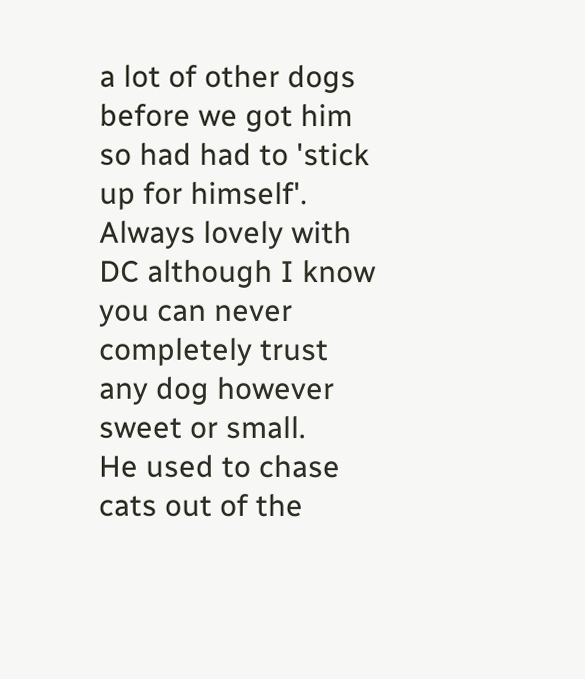a lot of other dogs before we got him so had had to 'stick up for himself'. Always lovely with DC although I know you can never completely trust any dog however sweet or small.
He used to chase cats out of the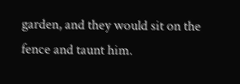garden, and they would sit on the fence and taunt him.